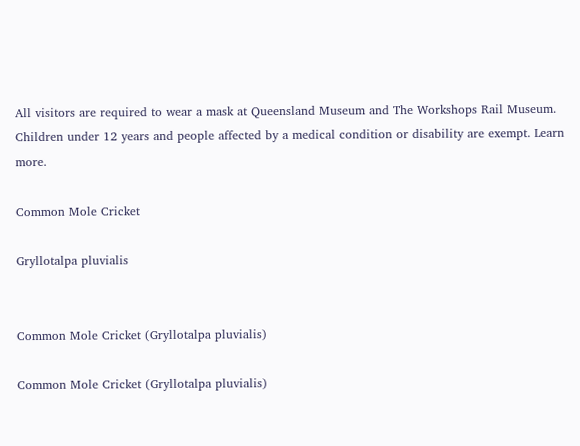All visitors are required to wear a mask at Queensland Museum and The Workshops Rail Museum. Children under 12 years and people affected by a medical condition or disability are exempt. Learn more.

Common Mole Cricket

Gryllotalpa pluvialis


Common Mole Cricket (Gryllotalpa pluvialis)

Common Mole Cricket (Gryllotalpa pluvialis)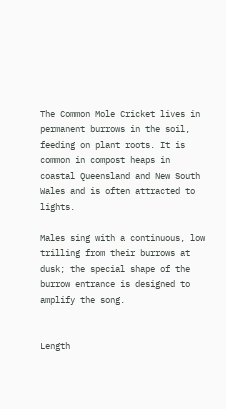The Common Mole Cricket lives in permanent burrows in the soil, feeding on plant roots. It is common in compost heaps in coastal Queensland and New South Wales and is often attracted to lights.

Males sing with a continuous, low trilling from their burrows at dusk; the special shape of the burrow entrance is designed to amplify the song.


Length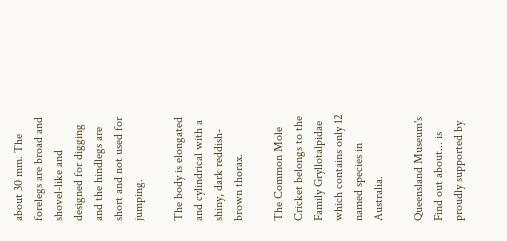about 30 mm. The forelegs are broad and shovel-like and designed for digging and the hindlegs are short and not used for jumping.

The body is elongated and cylindrical with a shiny, dark reddish-brown thorax.

The Common Mole Cricket belongs to the Family Gryllotalpidae which contains only 12 named species in Australia.

Queensland Museum's Find out about... is proudly supported by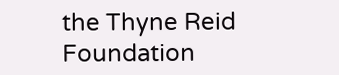the Thyne Reid Foundation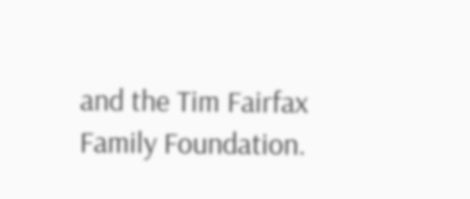and the Tim Fairfax Family Foundation.